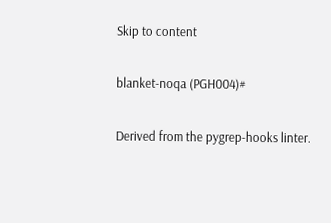Skip to content

blanket-noqa (PGH004)#

Derived from the pygrep-hooks linter.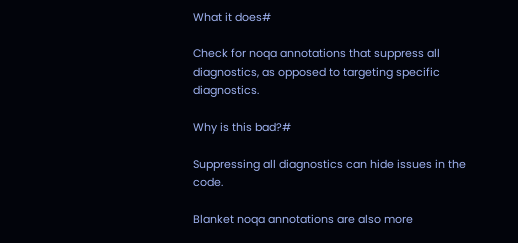What it does#

Check for noqa annotations that suppress all diagnostics, as opposed to targeting specific diagnostics.

Why is this bad?#

Suppressing all diagnostics can hide issues in the code.

Blanket noqa annotations are also more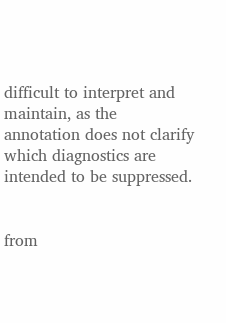difficult to interpret and maintain, as the annotation does not clarify which diagnostics are intended to be suppressed.


from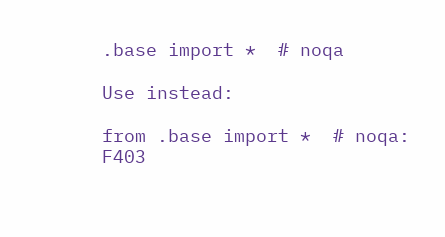.base import *  # noqa

Use instead:

from .base import *  # noqa: F403